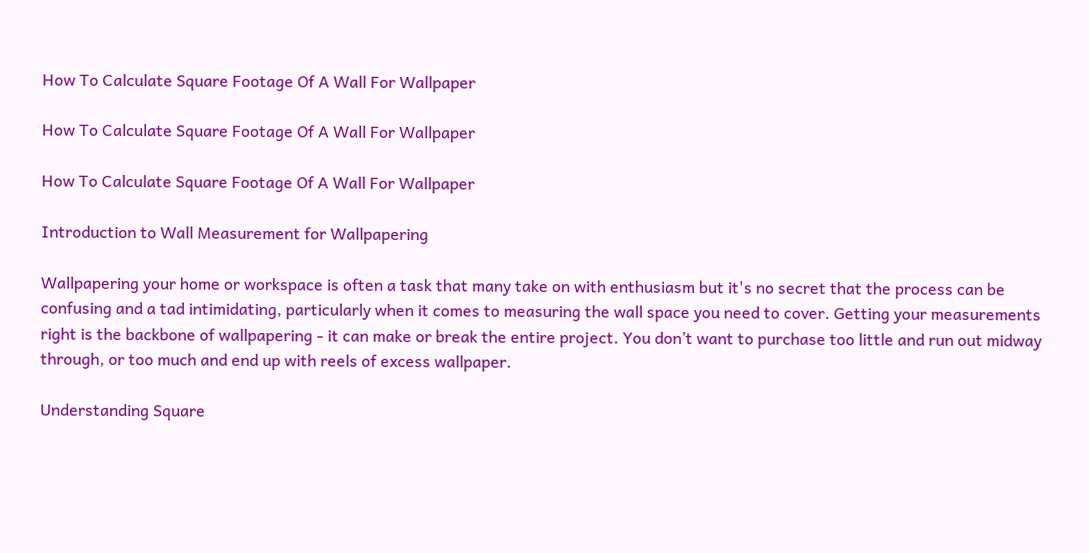How To Calculate Square Footage Of A Wall For Wallpaper

How To Calculate Square Footage Of A Wall For Wallpaper

How To Calculate Square Footage Of A Wall For Wallpaper

Introduction to Wall Measurement for Wallpapering

Wallpapering your home or workspace is often a task that many take on with enthusiasm but it's no secret that the process can be confusing and a tad intimidating, particularly when it comes to measuring the wall space you need to cover. Getting your measurements right is the backbone of wallpapering - it can make or break the entire project. You don’t want to purchase too little and run out midway through, or too much and end up with reels of excess wallpaper.

Understanding Square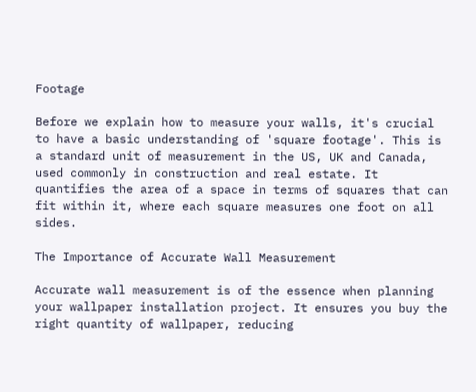Footage

Before we explain how to measure your walls, it's crucial to have a basic understanding of 'square footage'. This is a standard unit of measurement in the US, UK and Canada, used commonly in construction and real estate. It quantifies the area of a space in terms of squares that can fit within it, where each square measures one foot on all sides.

The Importance of Accurate Wall Measurement

Accurate wall measurement is of the essence when planning your wallpaper installation project. It ensures you buy the right quantity of wallpaper, reducing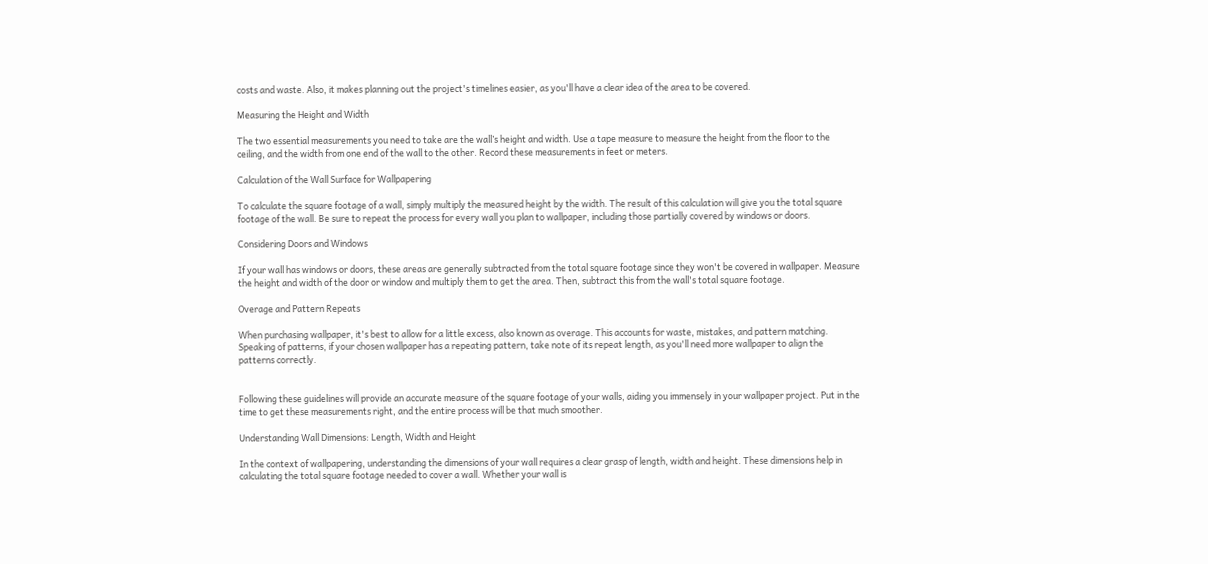costs and waste. Also, it makes planning out the project's timelines easier, as you'll have a clear idea of the area to be covered.

Measuring the Height and Width

The two essential measurements you need to take are the wall’s height and width. Use a tape measure to measure the height from the floor to the ceiling, and the width from one end of the wall to the other. Record these measurements in feet or meters.

Calculation of the Wall Surface for Wallpapering

To calculate the square footage of a wall, simply multiply the measured height by the width. The result of this calculation will give you the total square footage of the wall. Be sure to repeat the process for every wall you plan to wallpaper, including those partially covered by windows or doors.

Considering Doors and Windows

If your wall has windows or doors, these areas are generally subtracted from the total square footage since they won't be covered in wallpaper. Measure the height and width of the door or window and multiply them to get the area. Then, subtract this from the wall's total square footage.

Overage and Pattern Repeats

When purchasing wallpaper, it's best to allow for a little excess, also known as overage. This accounts for waste, mistakes, and pattern matching. Speaking of patterns, if your chosen wallpaper has a repeating pattern, take note of its repeat length, as you'll need more wallpaper to align the patterns correctly.


Following these guidelines will provide an accurate measure of the square footage of your walls, aiding you immensely in your wallpaper project. Put in the time to get these measurements right, and the entire process will be that much smoother.

Understanding Wall Dimensions: Length, Width and Height

In the context of wallpapering, understanding the dimensions of your wall requires a clear grasp of length, width and height. These dimensions help in calculating the total square footage needed to cover a wall. Whether your wall is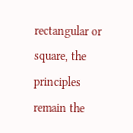rectangular or square, the principles remain the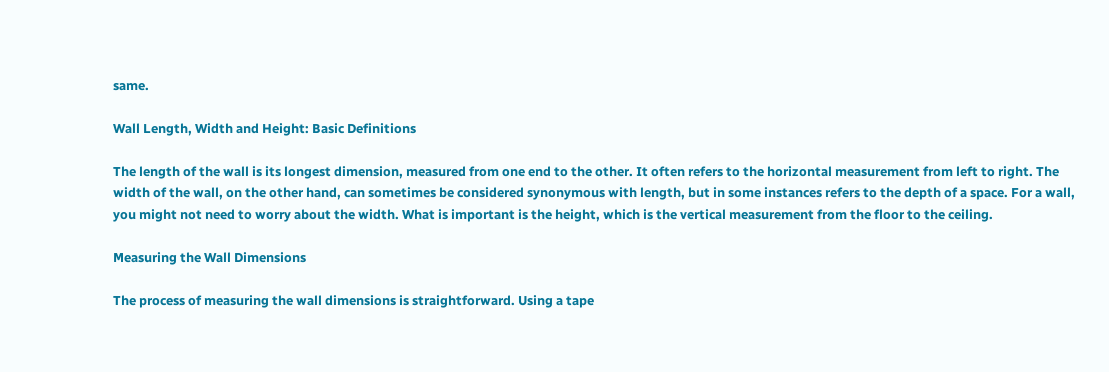same.

Wall Length, Width and Height: Basic Definitions

The length of the wall is its longest dimension, measured from one end to the other. It often refers to the horizontal measurement from left to right. The width of the wall, on the other hand, can sometimes be considered synonymous with length, but in some instances refers to the depth of a space. For a wall, you might not need to worry about the width. What is important is the height, which is the vertical measurement from the floor to the ceiling.

Measuring the Wall Dimensions

The process of measuring the wall dimensions is straightforward. Using a tape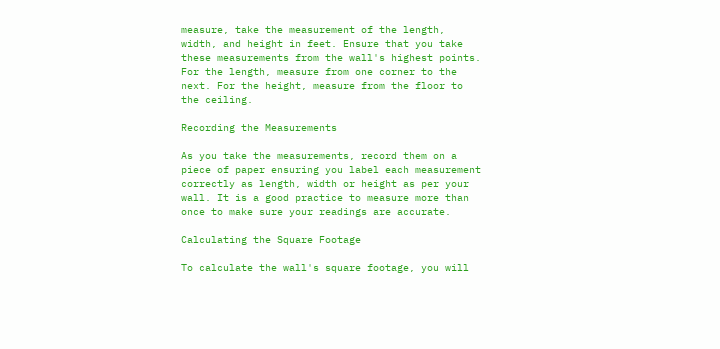measure, take the measurement of the length, width, and height in feet. Ensure that you take these measurements from the wall's highest points. For the length, measure from one corner to the next. For the height, measure from the floor to the ceiling.

Recording the Measurements

As you take the measurements, record them on a piece of paper ensuring you label each measurement correctly as length, width or height as per your wall. It is a good practice to measure more than once to make sure your readings are accurate.

Calculating the Square Footage

To calculate the wall's square footage, you will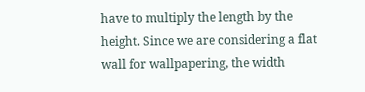have to multiply the length by the height. Since we are considering a flat wall for wallpapering, the width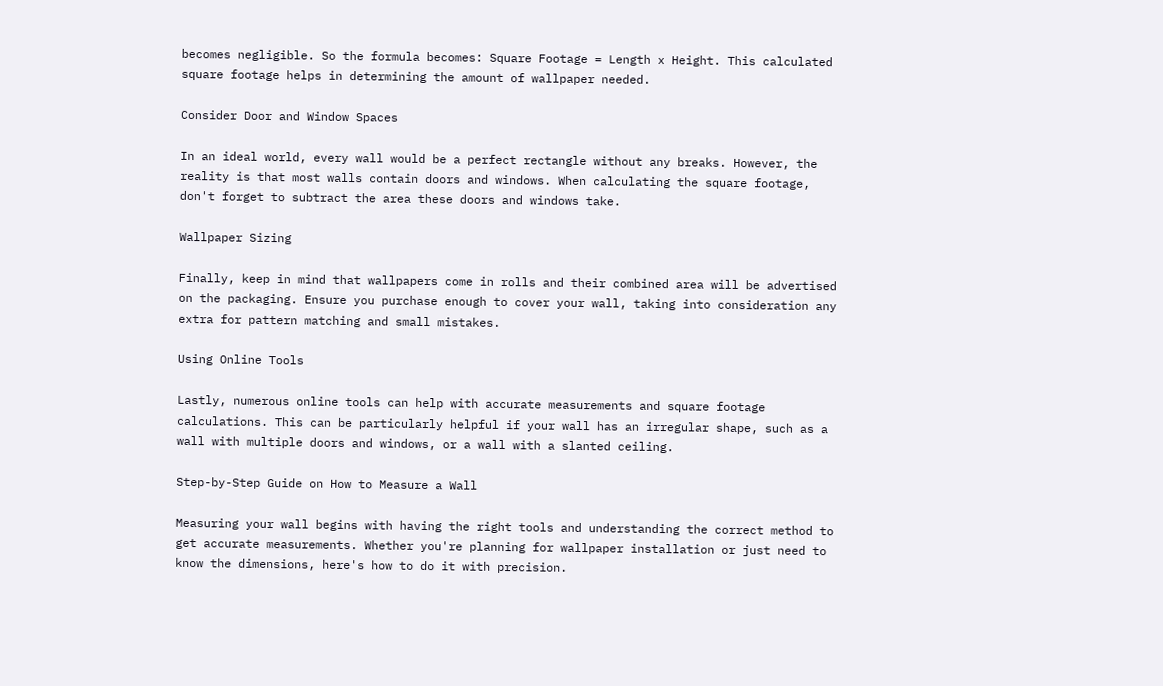becomes negligible. So the formula becomes: Square Footage = Length x Height. This calculated square footage helps in determining the amount of wallpaper needed.

Consider Door and Window Spaces

In an ideal world, every wall would be a perfect rectangle without any breaks. However, the reality is that most walls contain doors and windows. When calculating the square footage, don't forget to subtract the area these doors and windows take.

Wallpaper Sizing

Finally, keep in mind that wallpapers come in rolls and their combined area will be advertised on the packaging. Ensure you purchase enough to cover your wall, taking into consideration any extra for pattern matching and small mistakes.

Using Online Tools

Lastly, numerous online tools can help with accurate measurements and square footage calculations. This can be particularly helpful if your wall has an irregular shape, such as a wall with multiple doors and windows, or a wall with a slanted ceiling.

Step-by-Step Guide on How to Measure a Wall

Measuring your wall begins with having the right tools and understanding the correct method to get accurate measurements. Whether you're planning for wallpaper installation or just need to know the dimensions, here's how to do it with precision.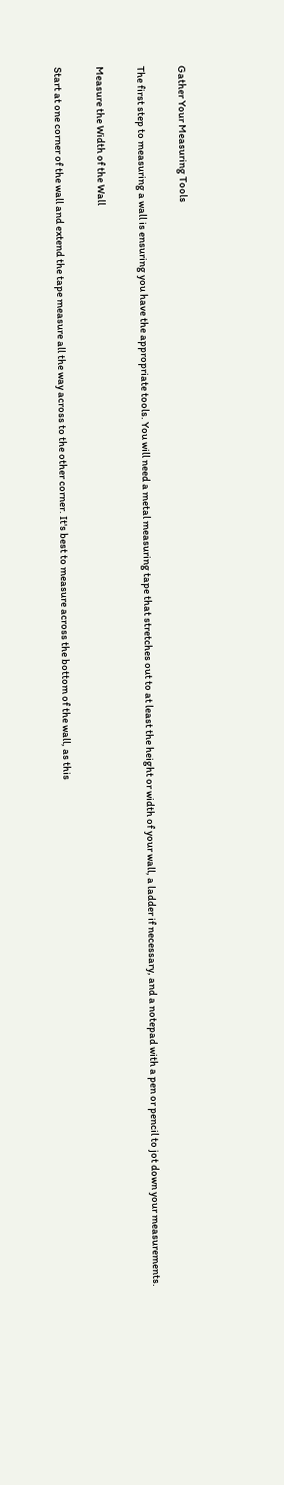Gather Your Measuring Tools

The first step to measuring a wall is ensuring you have the appropriate tools. You will need a metal measuring tape that stretches out to at least the height or width of your wall, a ladder if necessary, and a notepad with a pen or pencil to jot down your measurements.

Measure the Width of the Wall

Start at one corner of the wall and extend the tape measure all the way across to the other corner. It's best to measure across the bottom of the wall, as this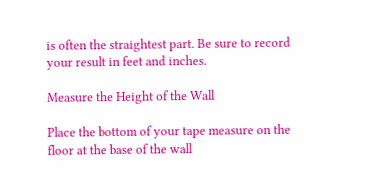is often the straightest part. Be sure to record your result in feet and inches.

Measure the Height of the Wall

Place the bottom of your tape measure on the floor at the base of the wall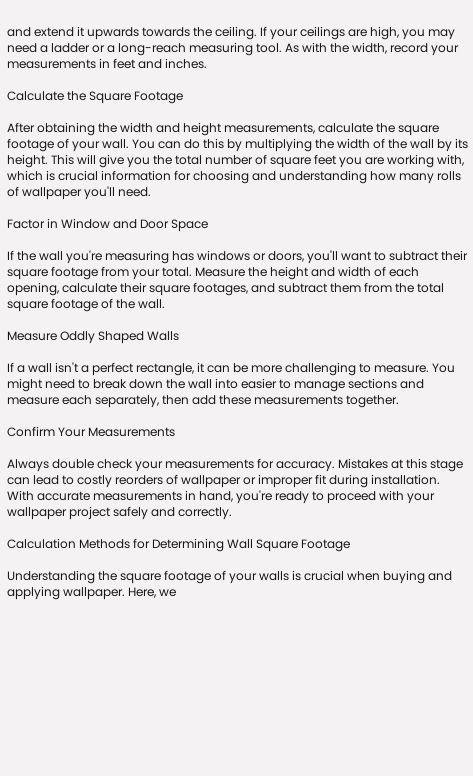and extend it upwards towards the ceiling. If your ceilings are high, you may need a ladder or a long-reach measuring tool. As with the width, record your measurements in feet and inches.

Calculate the Square Footage

After obtaining the width and height measurements, calculate the square footage of your wall. You can do this by multiplying the width of the wall by its height. This will give you the total number of square feet you are working with, which is crucial information for choosing and understanding how many rolls of wallpaper you'll need.

Factor in Window and Door Space

If the wall you're measuring has windows or doors, you'll want to subtract their square footage from your total. Measure the height and width of each opening, calculate their square footages, and subtract them from the total square footage of the wall.

Measure Oddly Shaped Walls

If a wall isn't a perfect rectangle, it can be more challenging to measure. You might need to break down the wall into easier to manage sections and measure each separately, then add these measurements together.

Confirm Your Measurements

Always double check your measurements for accuracy. Mistakes at this stage can lead to costly reorders of wallpaper or improper fit during installation. With accurate measurements in hand, you're ready to proceed with your wallpaper project safely and correctly.

Calculation Methods for Determining Wall Square Footage

Understanding the square footage of your walls is crucial when buying and applying wallpaper. Here, we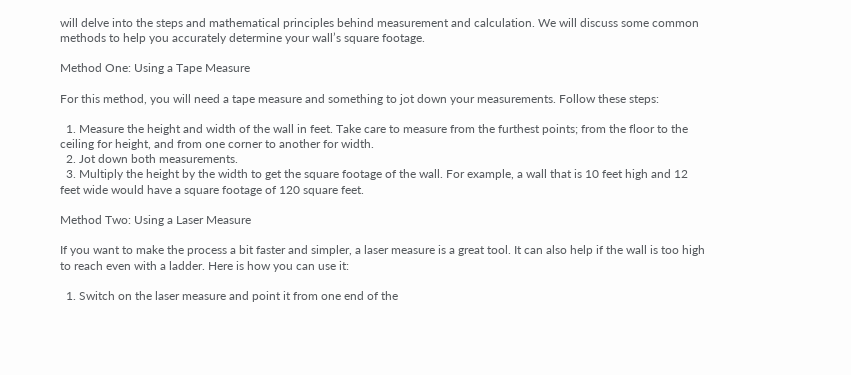will delve into the steps and mathematical principles behind measurement and calculation. We will discuss some common methods to help you accurately determine your wall’s square footage.

Method One: Using a Tape Measure

For this method, you will need a tape measure and something to jot down your measurements. Follow these steps:

  1. Measure the height and width of the wall in feet. Take care to measure from the furthest points; from the floor to the ceiling for height, and from one corner to another for width.
  2. Jot down both measurements.
  3. Multiply the height by the width to get the square footage of the wall. For example, a wall that is 10 feet high and 12 feet wide would have a square footage of 120 square feet.

Method Two: Using a Laser Measure

If you want to make the process a bit faster and simpler, a laser measure is a great tool. It can also help if the wall is too high to reach even with a ladder. Here is how you can use it:

  1. Switch on the laser measure and point it from one end of the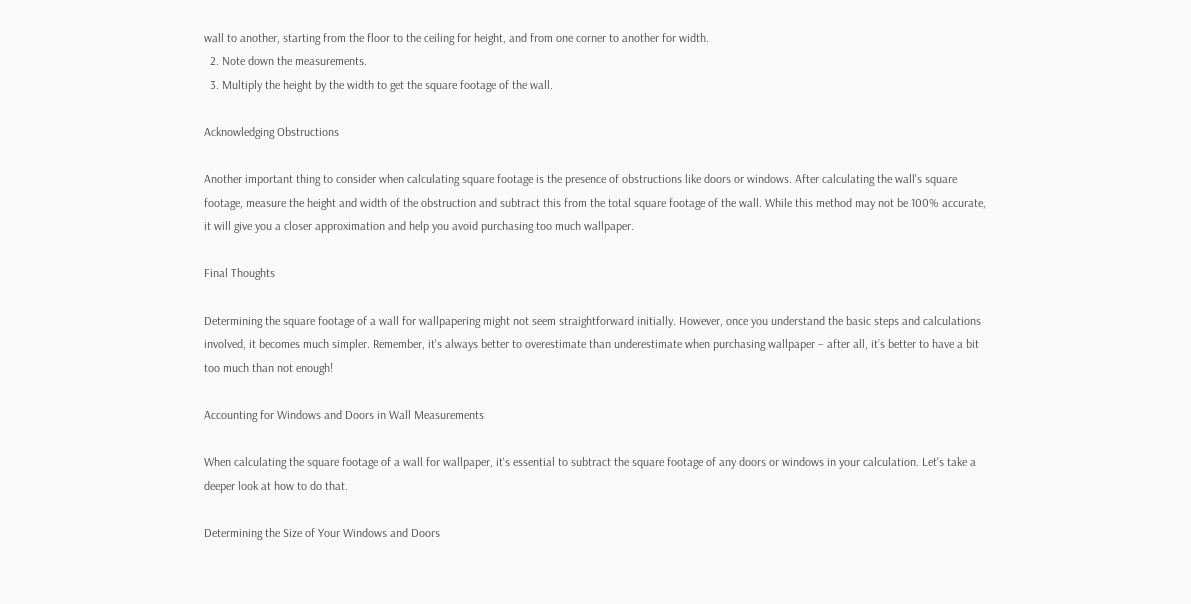wall to another, starting from the floor to the ceiling for height, and from one corner to another for width.
  2. Note down the measurements.
  3. Multiply the height by the width to get the square footage of the wall.

Acknowledging Obstructions

Another important thing to consider when calculating square footage is the presence of obstructions like doors or windows. After calculating the wall's square footage, measure the height and width of the obstruction and subtract this from the total square footage of the wall. While this method may not be 100% accurate, it will give you a closer approximation and help you avoid purchasing too much wallpaper.

Final Thoughts

Determining the square footage of a wall for wallpapering might not seem straightforward initially. However, once you understand the basic steps and calculations involved, it becomes much simpler. Remember, it's always better to overestimate than underestimate when purchasing wallpaper – after all, it’s better to have a bit too much than not enough!

Accounting for Windows and Doors in Wall Measurements

When calculating the square footage of a wall for wallpaper, it's essential to subtract the square footage of any doors or windows in your calculation. Let's take a deeper look at how to do that.

Determining the Size of Your Windows and Doors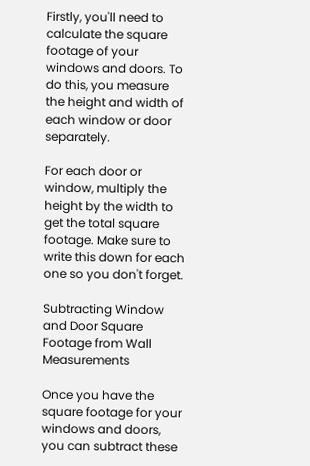Firstly, you'll need to calculate the square footage of your windows and doors. To do this, you measure the height and width of each window or door separately.

For each door or window, multiply the height by the width to get the total square footage. Make sure to write this down for each one so you don't forget.

Subtracting Window and Door Square Footage from Wall Measurements

Once you have the square footage for your windows and doors, you can subtract these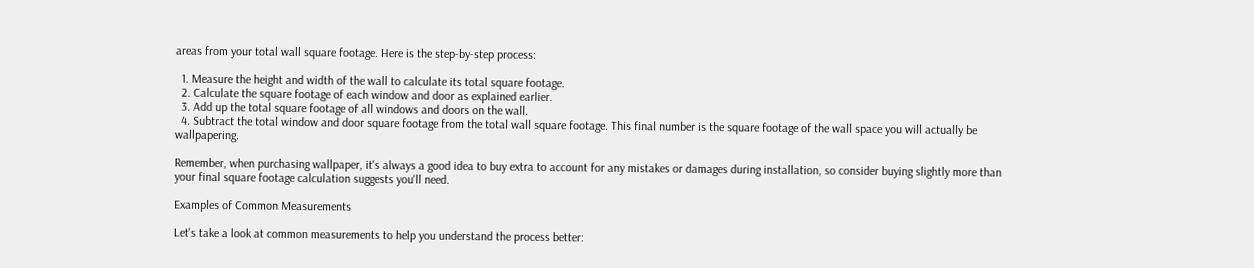areas from your total wall square footage. Here is the step-by-step process:

  1. Measure the height and width of the wall to calculate its total square footage.
  2. Calculate the square footage of each window and door as explained earlier.
  3. Add up the total square footage of all windows and doors on the wall.
  4. Subtract the total window and door square footage from the total wall square footage. This final number is the square footage of the wall space you will actually be wallpapering.

Remember, when purchasing wallpaper, it's always a good idea to buy extra to account for any mistakes or damages during installation, so consider buying slightly more than your final square footage calculation suggests you'll need.

Examples of Common Measurements

Let's take a look at common measurements to help you understand the process better: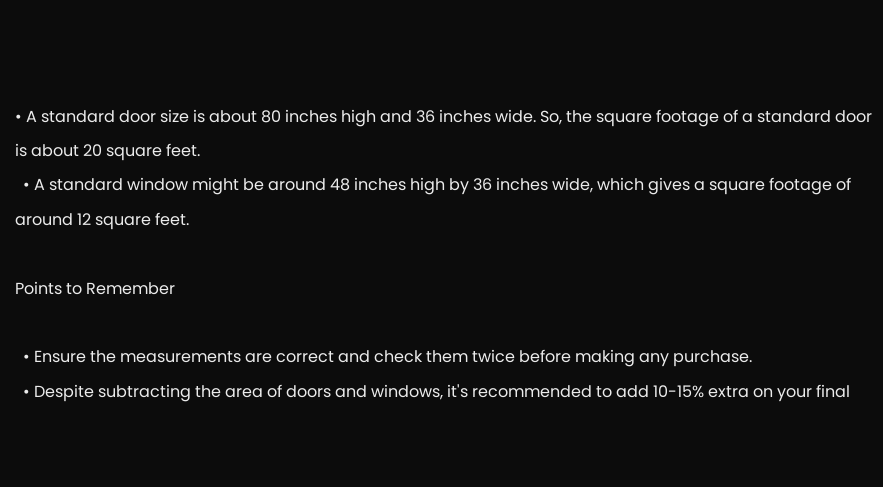• A standard door size is about 80 inches high and 36 inches wide. So, the square footage of a standard door is about 20 square feet.
  • A standard window might be around 48 inches high by 36 inches wide, which gives a square footage of around 12 square feet.

Points to Remember

  • Ensure the measurements are correct and check them twice before making any purchase.
  • Despite subtracting the area of doors and windows, it's recommended to add 10-15% extra on your final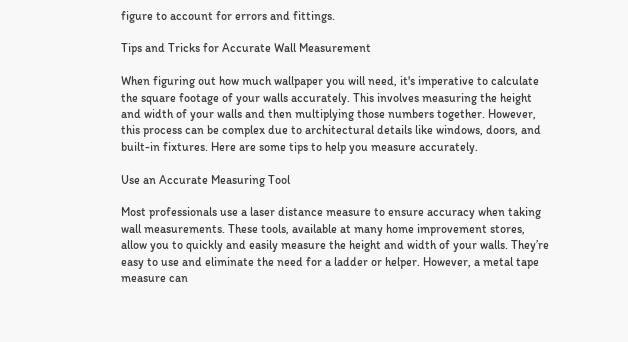figure to account for errors and fittings.

Tips and Tricks for Accurate Wall Measurement

When figuring out how much wallpaper you will need, it's imperative to calculate the square footage of your walls accurately. This involves measuring the height and width of your walls and then multiplying those numbers together. However, this process can be complex due to architectural details like windows, doors, and built-in fixtures. Here are some tips to help you measure accurately.

Use an Accurate Measuring Tool

Most professionals use a laser distance measure to ensure accuracy when taking wall measurements. These tools, available at many home improvement stores, allow you to quickly and easily measure the height and width of your walls. They’re easy to use and eliminate the need for a ladder or helper. However, a metal tape measure can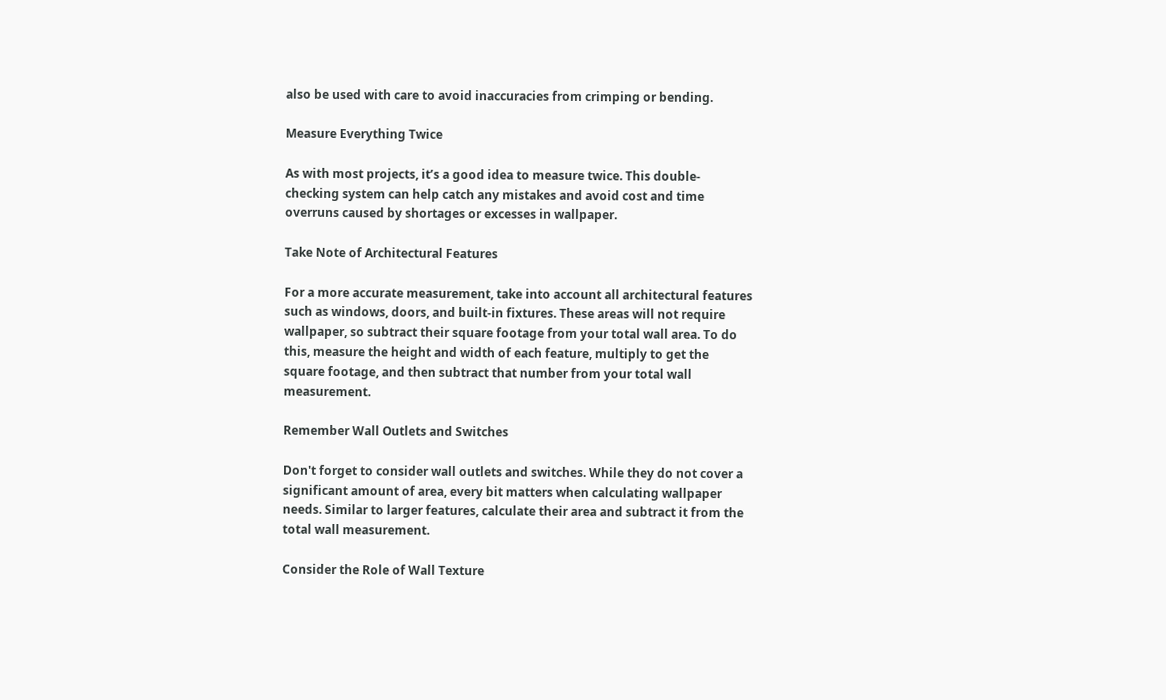also be used with care to avoid inaccuracies from crimping or bending.

Measure Everything Twice

As with most projects, it’s a good idea to measure twice. This double-checking system can help catch any mistakes and avoid cost and time overruns caused by shortages or excesses in wallpaper.

Take Note of Architectural Features

For a more accurate measurement, take into account all architectural features such as windows, doors, and built-in fixtures. These areas will not require wallpaper, so subtract their square footage from your total wall area. To do this, measure the height and width of each feature, multiply to get the square footage, and then subtract that number from your total wall measurement.

Remember Wall Outlets and Switches

Don't forget to consider wall outlets and switches. While they do not cover a significant amount of area, every bit matters when calculating wallpaper needs. Similar to larger features, calculate their area and subtract it from the total wall measurement.

Consider the Role of Wall Texture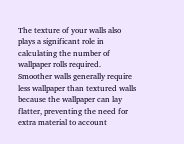The texture of your walls also plays a significant role in calculating the number of wallpaper rolls required. Smoother walls generally require less wallpaper than textured walls because the wallpaper can lay flatter, preventing the need for extra material to account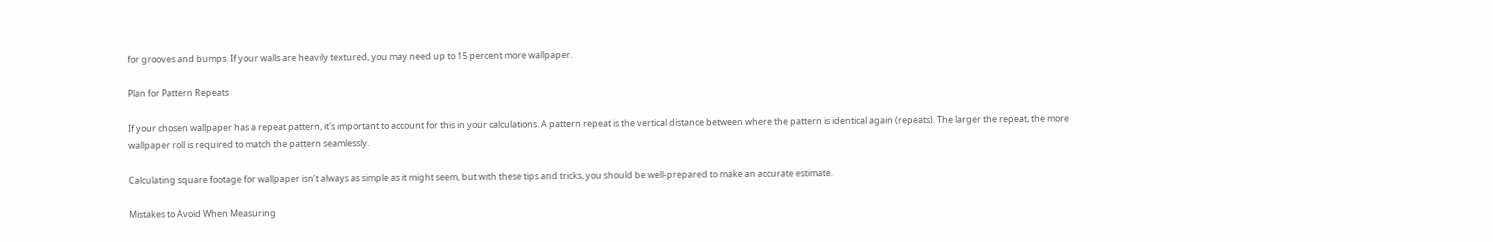for grooves and bumps. If your walls are heavily textured, you may need up to 15 percent more wallpaper.

Plan for Pattern Repeats

If your chosen wallpaper has a repeat pattern, it's important to account for this in your calculations. A pattern repeat is the vertical distance between where the pattern is identical again (repeats). The larger the repeat, the more wallpaper roll is required to match the pattern seamlessly.

Calculating square footage for wallpaper isn’t always as simple as it might seem, but with these tips and tricks, you should be well-prepared to make an accurate estimate.

Mistakes to Avoid When Measuring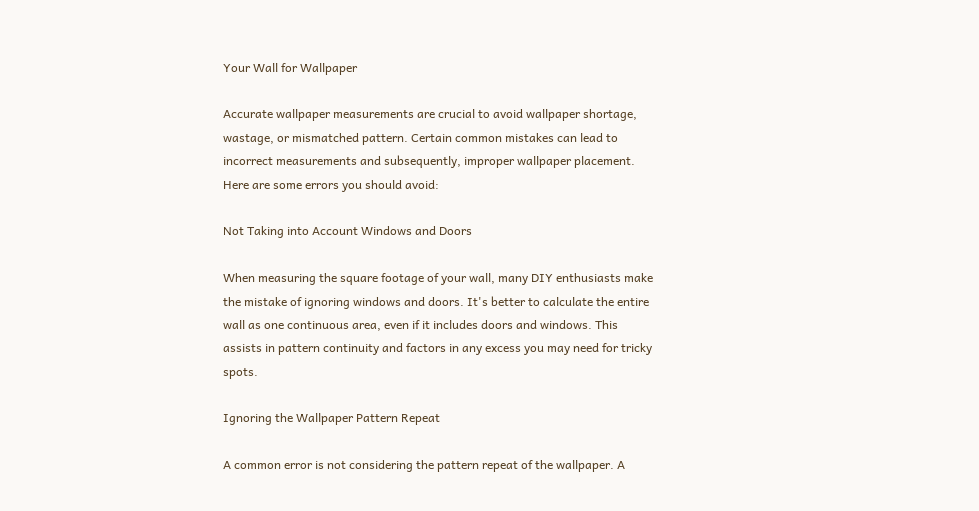Your Wall for Wallpaper

Accurate wallpaper measurements are crucial to avoid wallpaper shortage, wastage, or mismatched pattern. Certain common mistakes can lead to incorrect measurements and subsequently, improper wallpaper placement. Here are some errors you should avoid:

Not Taking into Account Windows and Doors

When measuring the square footage of your wall, many DIY enthusiasts make the mistake of ignoring windows and doors. It's better to calculate the entire wall as one continuous area, even if it includes doors and windows. This assists in pattern continuity and factors in any excess you may need for tricky spots.

Ignoring the Wallpaper Pattern Repeat

A common error is not considering the pattern repeat of the wallpaper. A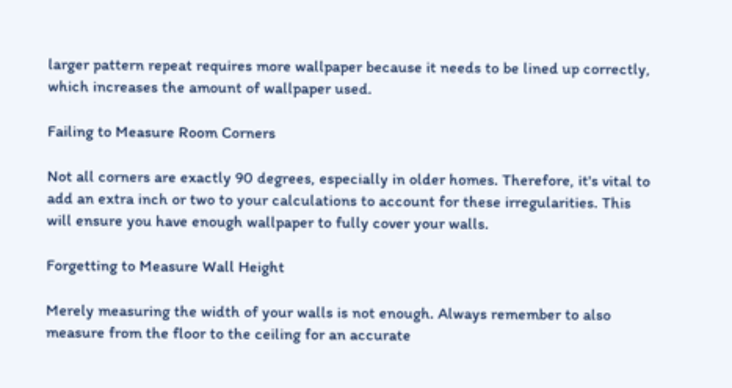larger pattern repeat requires more wallpaper because it needs to be lined up correctly, which increases the amount of wallpaper used.

Failing to Measure Room Corners

Not all corners are exactly 90 degrees, especially in older homes. Therefore, it's vital to add an extra inch or two to your calculations to account for these irregularities. This will ensure you have enough wallpaper to fully cover your walls.

Forgetting to Measure Wall Height

Merely measuring the width of your walls is not enough. Always remember to also measure from the floor to the ceiling for an accurate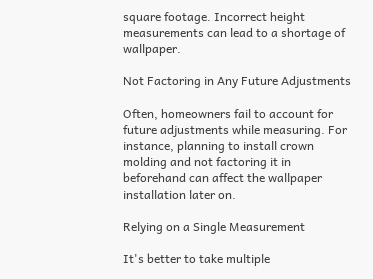square footage. Incorrect height measurements can lead to a shortage of wallpaper.

Not Factoring in Any Future Adjustments

Often, homeowners fail to account for future adjustments while measuring. For instance, planning to install crown molding and not factoring it in beforehand can affect the wallpaper installation later on.

Relying on a Single Measurement

It's better to take multiple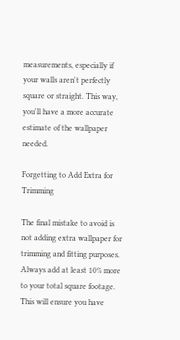measurements, especially if your walls aren't perfectly square or straight. This way, you'll have a more accurate estimate of the wallpaper needed.

Forgetting to Add Extra for Trimming

The final mistake to avoid is not adding extra wallpaper for trimming and fitting purposes. Always add at least 10% more to your total square footage. This will ensure you have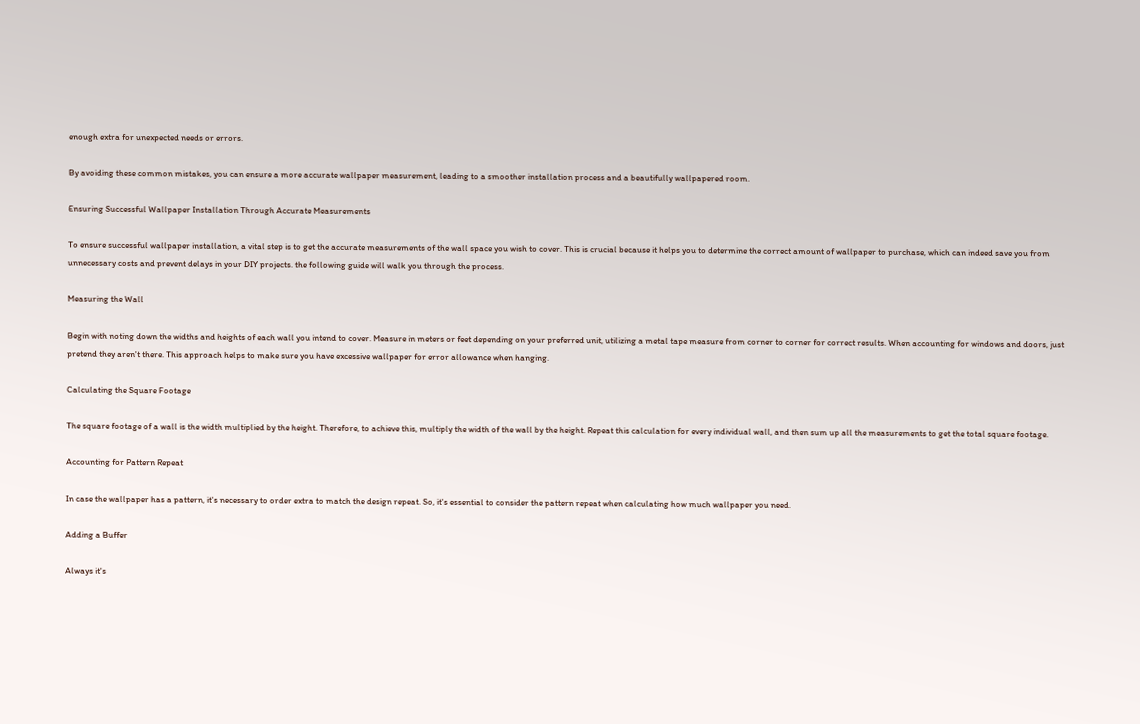enough extra for unexpected needs or errors.

By avoiding these common mistakes, you can ensure a more accurate wallpaper measurement, leading to a smoother installation process and a beautifully wallpapered room.

Ensuring Successful Wallpaper Installation Through Accurate Measurements

To ensure successful wallpaper installation, a vital step is to get the accurate measurements of the wall space you wish to cover. This is crucial because it helps you to determine the correct amount of wallpaper to purchase, which can indeed save you from unnecessary costs and prevent delays in your DIY projects. the following guide will walk you through the process.

Measuring the Wall

Begin with noting down the widths and heights of each wall you intend to cover. Measure in meters or feet depending on your preferred unit, utilizing a metal tape measure from corner to corner for correct results. When accounting for windows and doors, just pretend they aren't there. This approach helps to make sure you have excessive wallpaper for error allowance when hanging.

Calculating the Square Footage

The square footage of a wall is the width multiplied by the height. Therefore, to achieve this, multiply the width of the wall by the height. Repeat this calculation for every individual wall, and then sum up all the measurements to get the total square footage.

Accounting for Pattern Repeat

In case the wallpaper has a pattern, it's necessary to order extra to match the design repeat. So, it's essential to consider the pattern repeat when calculating how much wallpaper you need.

Adding a Buffer

Always it's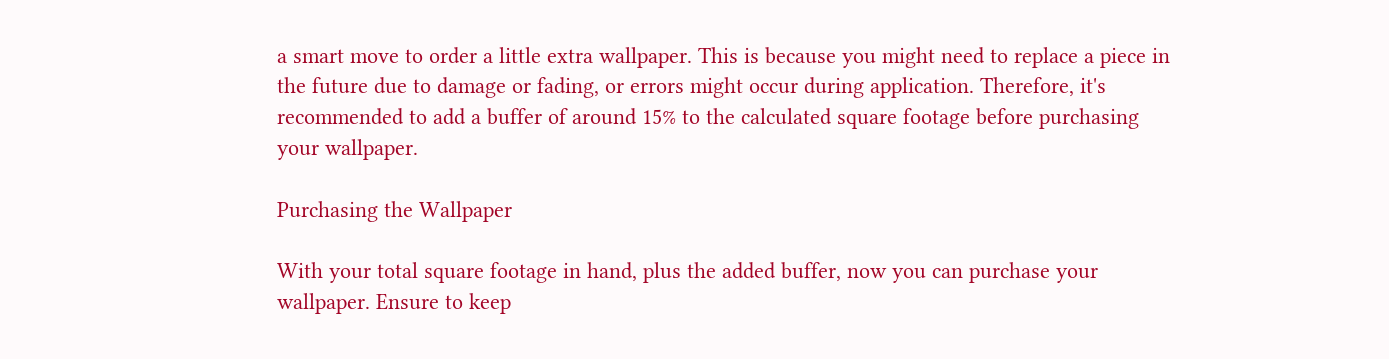a smart move to order a little extra wallpaper. This is because you might need to replace a piece in the future due to damage or fading, or errors might occur during application. Therefore, it's recommended to add a buffer of around 15% to the calculated square footage before purchasing your wallpaper.

Purchasing the Wallpaper

With your total square footage in hand, plus the added buffer, now you can purchase your wallpaper. Ensure to keep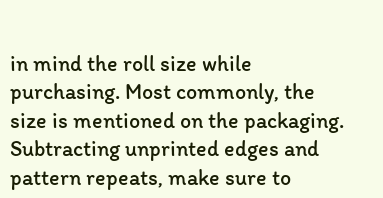in mind the roll size while purchasing. Most commonly, the size is mentioned on the packaging. Subtracting unprinted edges and pattern repeats, make sure to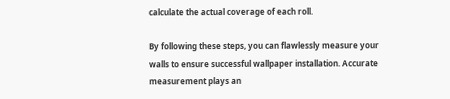calculate the actual coverage of each roll.

By following these steps, you can flawlessly measure your walls to ensure successful wallpaper installation. Accurate measurement plays an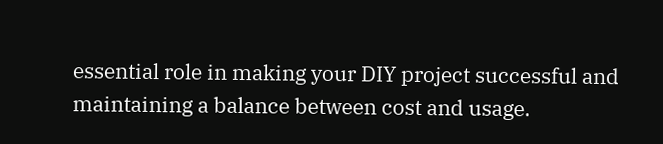essential role in making your DIY project successful and maintaining a balance between cost and usage.